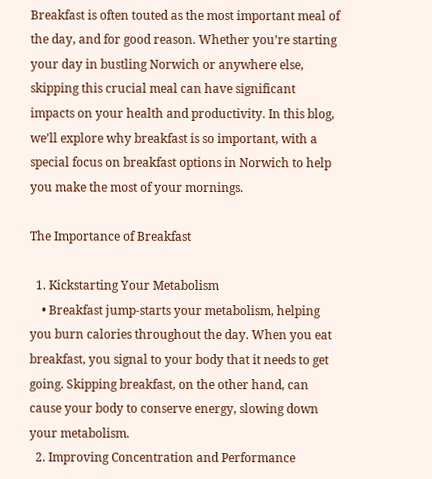Breakfast is often touted as the most important meal of the day, and for good reason. Whether you’re starting your day in bustling Norwich or anywhere else, skipping this crucial meal can have significant impacts on your health and productivity. In this blog, we’ll explore why breakfast is so important, with a special focus on breakfast options in Norwich to help you make the most of your mornings.

The Importance of Breakfast

  1. Kickstarting Your Metabolism
    • Breakfast jump-starts your metabolism, helping you burn calories throughout the day. When you eat breakfast, you signal to your body that it needs to get going. Skipping breakfast, on the other hand, can cause your body to conserve energy, slowing down your metabolism.
  2. Improving Concentration and Performance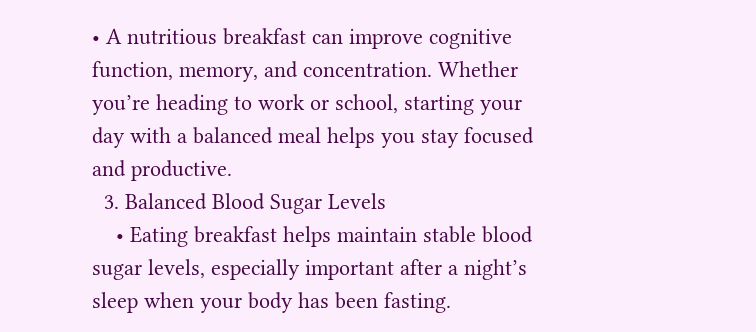• A nutritious breakfast can improve cognitive function, memory, and concentration. Whether you’re heading to work or school, starting your day with a balanced meal helps you stay focused and productive.
  3. Balanced Blood Sugar Levels
    • Eating breakfast helps maintain stable blood sugar levels, especially important after a night’s sleep when your body has been fasting.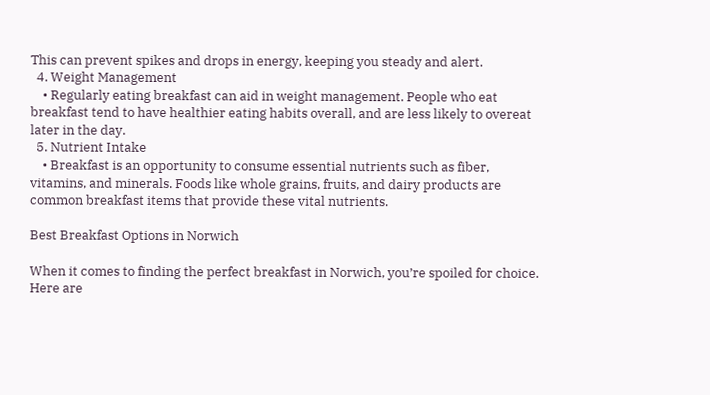This can prevent spikes and drops in energy, keeping you steady and alert.
  4. Weight Management
    • Regularly eating breakfast can aid in weight management. People who eat breakfast tend to have healthier eating habits overall, and are less likely to overeat later in the day.
  5. Nutrient Intake
    • Breakfast is an opportunity to consume essential nutrients such as fiber, vitamins, and minerals. Foods like whole grains, fruits, and dairy products are common breakfast items that provide these vital nutrients.

Best Breakfast Options in Norwich

When it comes to finding the perfect breakfast in Norwich, you’re spoiled for choice. Here are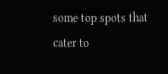some top spots that cater to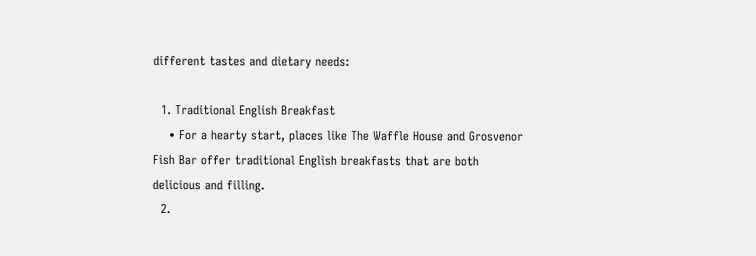different tastes and dietary needs:

  1. Traditional English Breakfast
    • For a hearty start, places like The Waffle House and Grosvenor Fish Bar offer traditional English breakfasts that are both delicious and filling.
  2.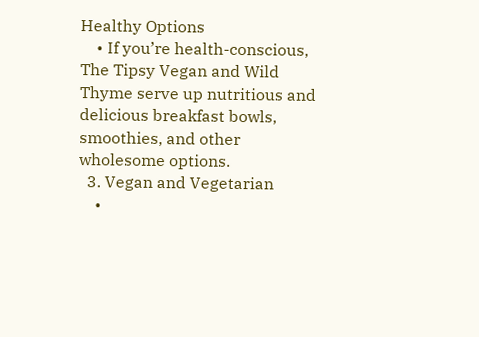Healthy Options
    • If you’re health-conscious, The Tipsy Vegan and Wild Thyme serve up nutritious and delicious breakfast bowls, smoothies, and other wholesome options.
  3. Vegan and Vegetarian
    •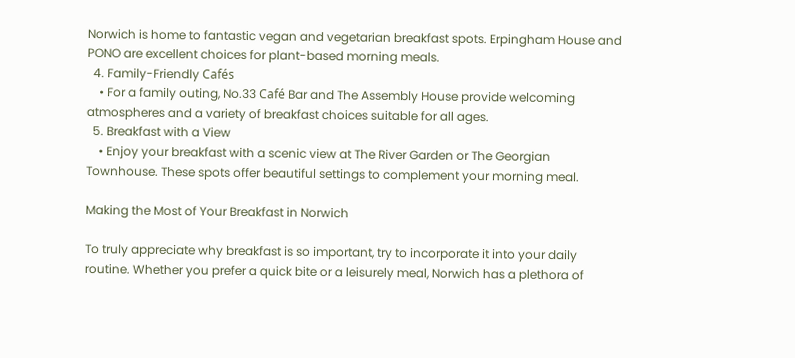Norwich is home to fantastic vegan and vegetarian breakfast spots. Erpingham House and PONO are excellent choices for plant-based morning meals.
  4. Family-Friendly Cafés
    • For a family outing, No.33 Café Bar and The Assembly House provide welcoming atmospheres and a variety of breakfast choices suitable for all ages.
  5. Breakfast with a View
    • Enjoy your breakfast with a scenic view at The River Garden or The Georgian Townhouse. These spots offer beautiful settings to complement your morning meal.

Making the Most of Your Breakfast in Norwich

To truly appreciate why breakfast is so important, try to incorporate it into your daily routine. Whether you prefer a quick bite or a leisurely meal, Norwich has a plethora of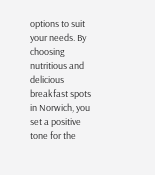options to suit your needs. By choosing nutritious and delicious breakfast spots in Norwich, you set a positive tone for the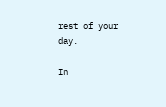rest of your day.

In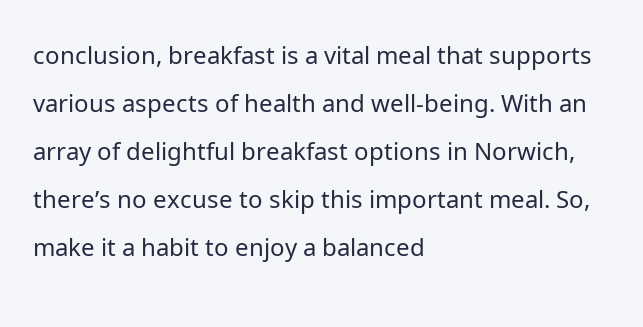conclusion, breakfast is a vital meal that supports various aspects of health and well-being. With an array of delightful breakfast options in Norwich, there’s no excuse to skip this important meal. So, make it a habit to enjoy a balanced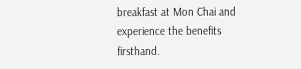breakfast at Mon Chai and experience the benefits firsthand.